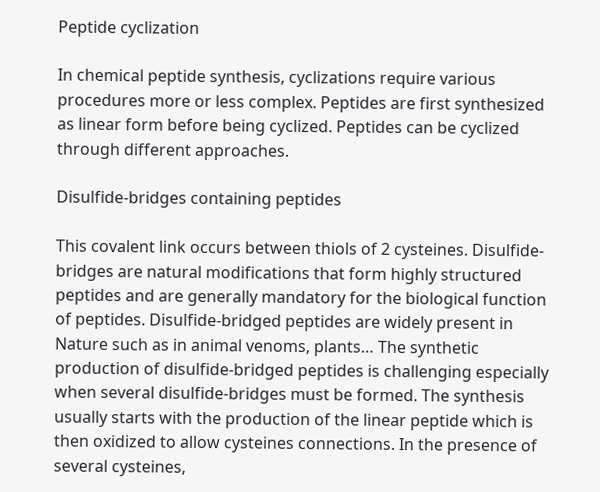Peptide cyclization

In chemical peptide synthesis, cyclizations require various procedures more or less complex. Peptides are first synthesized as linear form before being cyclized. Peptides can be cyclized through different approaches.

Disulfide-bridges containing peptides

This covalent link occurs between thiols of 2 cysteines. Disulfide-bridges are natural modifications that form highly structured peptides and are generally mandatory for the biological function of peptides. Disulfide-bridged peptides are widely present in Nature such as in animal venoms, plants… The synthetic production of disulfide-bridged peptides is challenging especially when several disulfide-bridges must be formed. The synthesis usually starts with the production of the linear peptide which is then oxidized to allow cysteines connections. In the presence of several cysteines,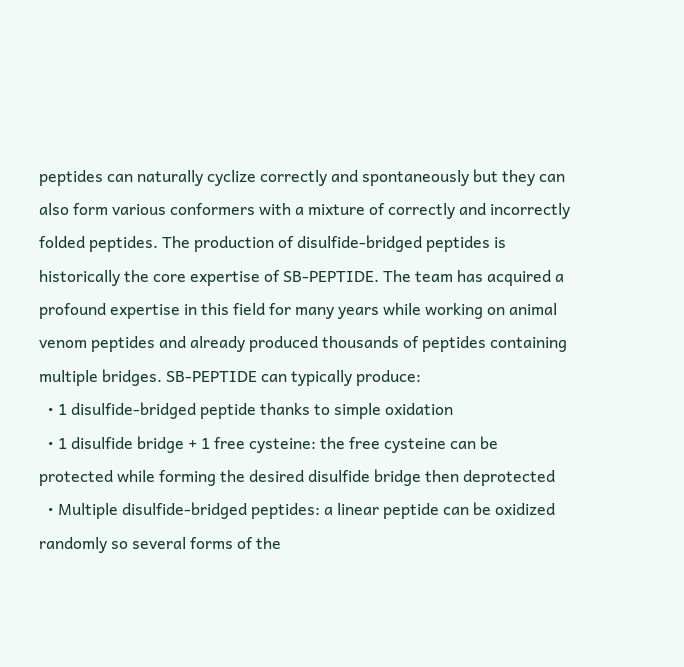peptides can naturally cyclize correctly and spontaneously but they can also form various conformers with a mixture of correctly and incorrectly folded peptides. The production of disulfide-bridged peptides is historically the core expertise of SB-PEPTIDE. The team has acquired a profound expertise in this field for many years while working on animal venom peptides and already produced thousands of peptides containing multiple bridges. SB-PEPTIDE can typically produce:
  • 1 disulfide-bridged peptide thanks to simple oxidation
  • 1 disulfide bridge + 1 free cysteine: the free cysteine can be protected while forming the desired disulfide bridge then deprotected
  • Multiple disulfide-bridged peptides: a linear peptide can be oxidized randomly so several forms of the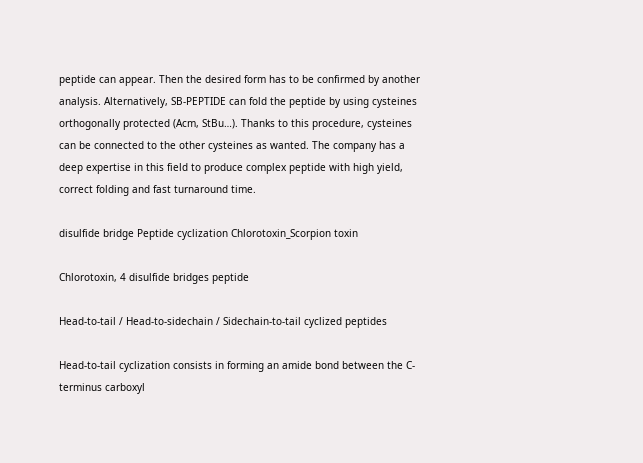peptide can appear. Then the desired form has to be confirmed by another analysis. Alternatively, SB-PEPTIDE can fold the peptide by using cysteines orthogonally protected (Acm, StBu…). Thanks to this procedure, cysteines can be connected to the other cysteines as wanted. The company has a deep expertise in this field to produce complex peptide with high yield, correct folding and fast turnaround time.

disulfide bridge Peptide cyclization Chlorotoxin_Scorpion toxin

Chlorotoxin, 4 disulfide bridges peptide

Head-to-tail / Head-to-sidechain / Sidechain-to-tail cyclized peptides

Head-to-tail cyclization consists in forming an amide bond between the C-terminus carboxyl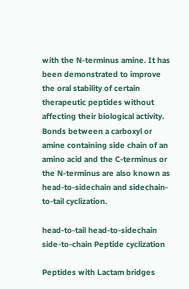with the N-terminus amine. It has been demonstrated to improve the oral stability of certain therapeutic peptides without affecting their biological activity. Bonds between a carboxyl or amine containing side chain of an amino acid and the C-terminus or the N-terminus are also known as head-to-sidechain and sidechain-to-tail cyclization.

head-to-tail head-to-sidechain side-to-chain Peptide cyclization

Peptides with Lactam bridges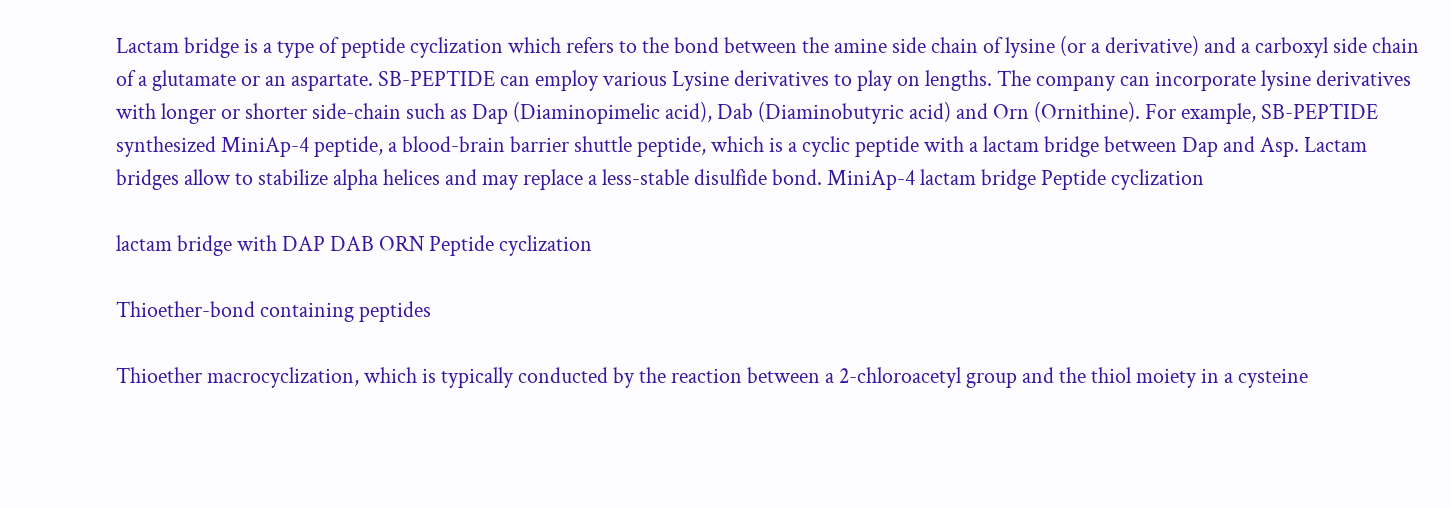Lactam bridge is a type of peptide cyclization which refers to the bond between the amine side chain of lysine (or a derivative) and a carboxyl side chain of a glutamate or an aspartate. SB-PEPTIDE can employ various Lysine derivatives to play on lengths. The company can incorporate lysine derivatives with longer or shorter side-chain such as Dap (Diaminopimelic acid), Dab (Diaminobutyric acid) and Orn (Ornithine). For example, SB-PEPTIDE synthesized MiniAp-4 peptide, a blood-brain barrier shuttle peptide, which is a cyclic peptide with a lactam bridge between Dap and Asp. Lactam bridges allow to stabilize alpha helices and may replace a less-stable disulfide bond. MiniAp-4 lactam bridge Peptide cyclization

lactam bridge with DAP DAB ORN Peptide cyclization

Thioether-bond containing peptides

Thioether macrocyclization, which is typically conducted by the reaction between a 2-chloroacetyl group and the thiol moiety in a cysteine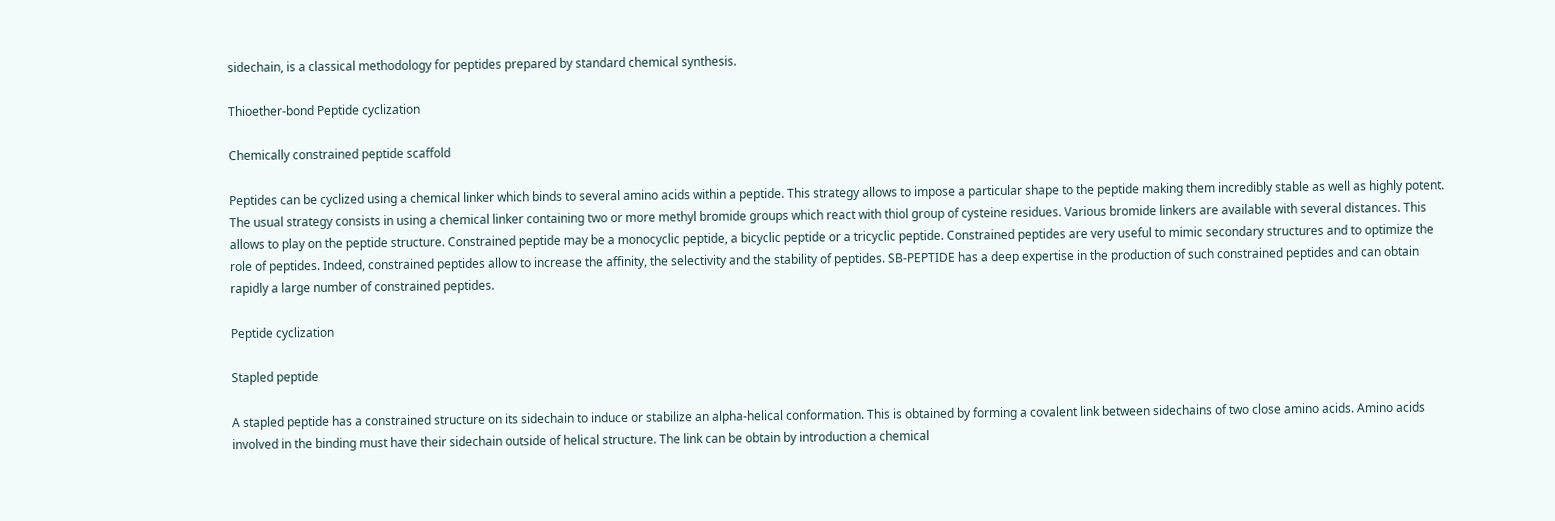sidechain, is a classical methodology for peptides prepared by standard chemical synthesis.

Thioether-bond Peptide cyclization

Chemically constrained peptide scaffold

Peptides can be cyclized using a chemical linker which binds to several amino acids within a peptide. This strategy allows to impose a particular shape to the peptide making them incredibly stable as well as highly potent. The usual strategy consists in using a chemical linker containing two or more methyl bromide groups which react with thiol group of cysteine residues. Various bromide linkers are available with several distances. This allows to play on the peptide structure. Constrained peptide may be a monocyclic peptide, a bicyclic peptide or a tricyclic peptide. Constrained peptides are very useful to mimic secondary structures and to optimize the role of peptides. Indeed, constrained peptides allow to increase the affinity, the selectivity and the stability of peptides. SB-PEPTIDE has a deep expertise in the production of such constrained peptides and can obtain rapidly a large number of constrained peptides.

Peptide cyclization

Stapled peptide

A stapled peptide has a constrained structure on its sidechain to induce or stabilize an alpha-helical conformation. This is obtained by forming a covalent link between sidechains of two close amino acids. Amino acids involved in the binding must have their sidechain outside of helical structure. The link can be obtain by introduction a chemical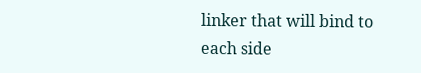linker that will bind to each side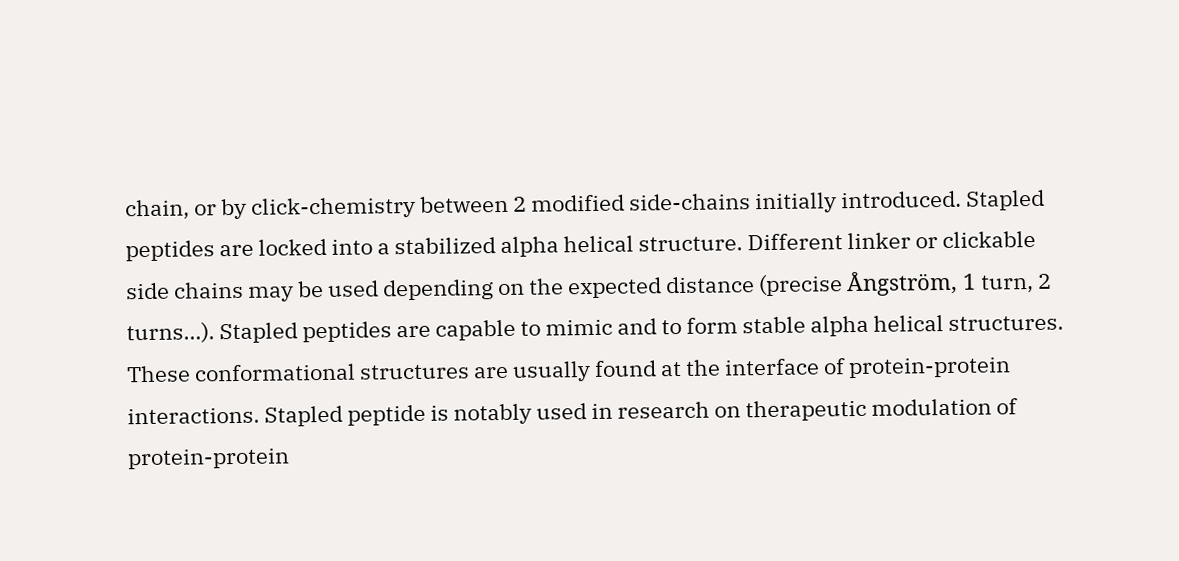chain, or by click-chemistry between 2 modified side-chains initially introduced. Stapled peptides are locked into a stabilized alpha helical structure. Different linker or clickable side chains may be used depending on the expected distance (precise Ångström, 1 turn, 2 turns…). Stapled peptides are capable to mimic and to form stable alpha helical structures. These conformational structures are usually found at the interface of protein-protein interactions. Stapled peptide is notably used in research on therapeutic modulation of protein-protein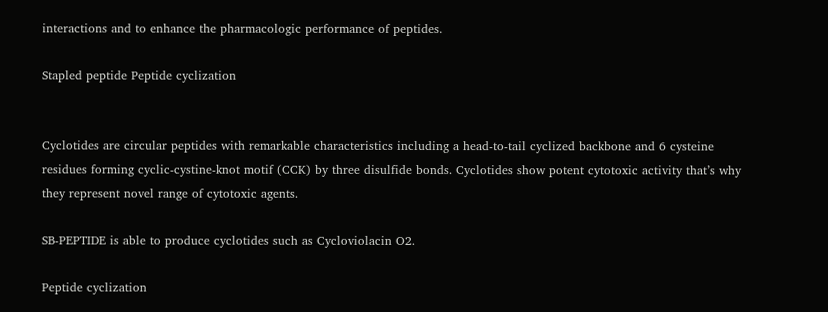interactions and to enhance the pharmacologic performance of peptides.

Stapled peptide Peptide cyclization


Cyclotides are circular peptides with remarkable characteristics including a head-to-tail cyclized backbone and 6 cysteine residues forming cyclic-cystine-knot motif (CCK) by three disulfide bonds. Cyclotides show potent cytotoxic activity that’s why they represent novel range of cytotoxic agents.

SB-PEPTIDE is able to produce cyclotides such as Cycloviolacin O2.

Peptide cyclization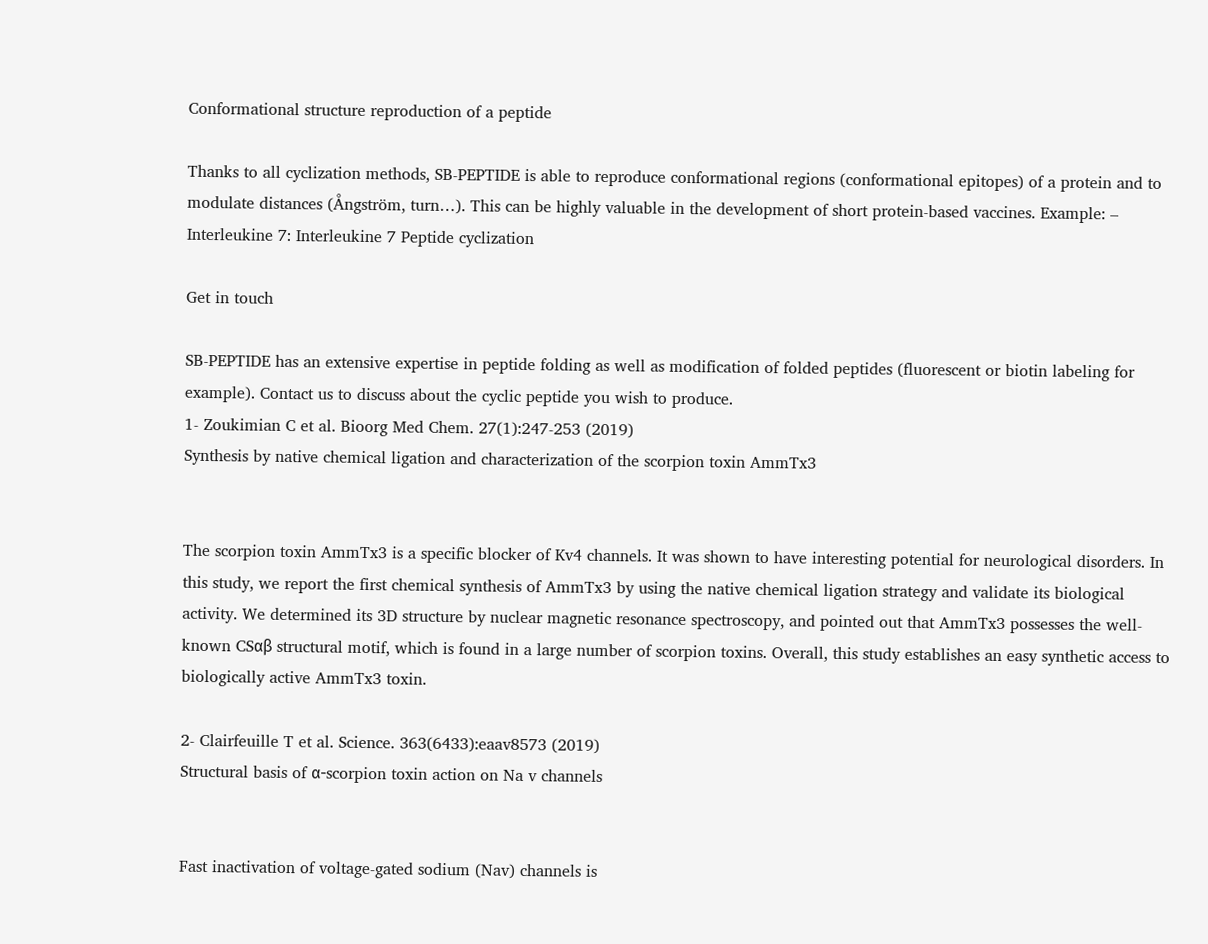Conformational structure reproduction of a peptide

Thanks to all cyclization methods, SB-PEPTIDE is able to reproduce conformational regions (conformational epitopes) of a protein and to modulate distances (Ångström, turn…). This can be highly valuable in the development of short protein-based vaccines. Example: – Interleukine 7: Interleukine 7 Peptide cyclization

Get in touch

SB-PEPTIDE has an extensive expertise in peptide folding as well as modification of folded peptides (fluorescent or biotin labeling for example). Contact us to discuss about the cyclic peptide you wish to produce.
1- Zoukimian C et al. Bioorg Med Chem. 27(1):247-253 (2019)
Synthesis by native chemical ligation and characterization of the scorpion toxin AmmTx3


The scorpion toxin AmmTx3 is a specific blocker of Kv4 channels. It was shown to have interesting potential for neurological disorders. In this study, we report the first chemical synthesis of AmmTx3 by using the native chemical ligation strategy and validate its biological activity. We determined its 3D structure by nuclear magnetic resonance spectroscopy, and pointed out that AmmTx3 possesses the well-known CSαβ structural motif, which is found in a large number of scorpion toxins. Overall, this study establishes an easy synthetic access to biologically active AmmTx3 toxin.

2- Clairfeuille T et al. Science. 363(6433):eaav8573 (2019)
Structural basis of α-scorpion toxin action on Na v channels


Fast inactivation of voltage-gated sodium (Nav) channels is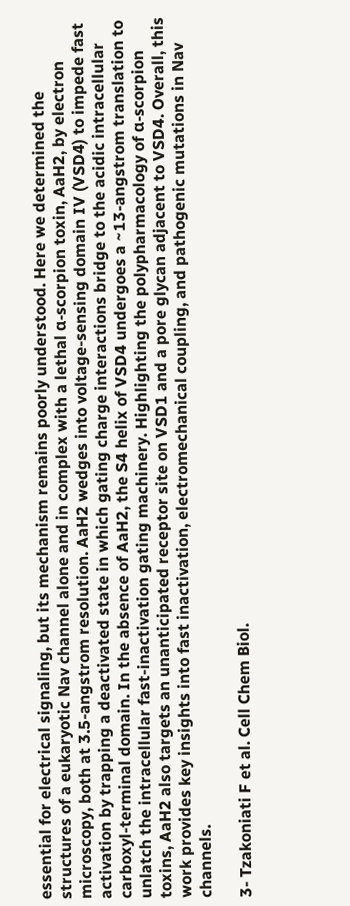essential for electrical signaling, but its mechanism remains poorly understood. Here we determined the structures of a eukaryotic Nav channel alone and in complex with a lethal α-scorpion toxin, AaH2, by electron microscopy, both at 3.5-angstrom resolution. AaH2 wedges into voltage-sensing domain IV (VSD4) to impede fast activation by trapping a deactivated state in which gating charge interactions bridge to the acidic intracellular carboxyl-terminal domain. In the absence of AaH2, the S4 helix of VSD4 undergoes a ~13-angstrom translation to unlatch the intracellular fast-inactivation gating machinery. Highlighting the polypharmacology of α-scorpion toxins, AaH2 also targets an unanticipated receptor site on VSD1 and a pore glycan adjacent to VSD4. Overall, this work provides key insights into fast inactivation, electromechanical coupling, and pathogenic mutations in Nav channels.

3- Tzakoniati F et al. Cell Chem Biol.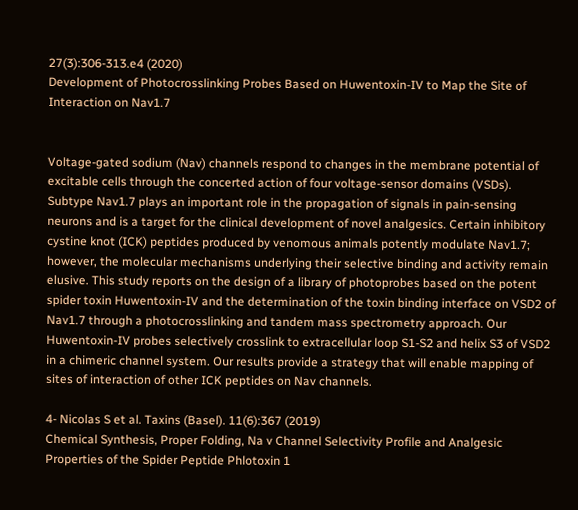27(3):306-313.e4 (2020)
Development of Photocrosslinking Probes Based on Huwentoxin-IV to Map the Site of Interaction on Nav1.7


Voltage-gated sodium (Nav) channels respond to changes in the membrane potential of excitable cells through the concerted action of four voltage-sensor domains (VSDs). Subtype Nav1.7 plays an important role in the propagation of signals in pain-sensing neurons and is a target for the clinical development of novel analgesics. Certain inhibitory cystine knot (ICK) peptides produced by venomous animals potently modulate Nav1.7; however, the molecular mechanisms underlying their selective binding and activity remain elusive. This study reports on the design of a library of photoprobes based on the potent spider toxin Huwentoxin-IV and the determination of the toxin binding interface on VSD2 of Nav1.7 through a photocrosslinking and tandem mass spectrometry approach. Our Huwentoxin-IV probes selectively crosslink to extracellular loop S1-S2 and helix S3 of VSD2 in a chimeric channel system. Our results provide a strategy that will enable mapping of sites of interaction of other ICK peptides on Nav channels.

4- Nicolas S et al. Taxins (Basel). 11(6):367 (2019)
Chemical Synthesis, Proper Folding, Na v Channel Selectivity Profile and Analgesic Properties of the Spider Peptide Phlotoxin 1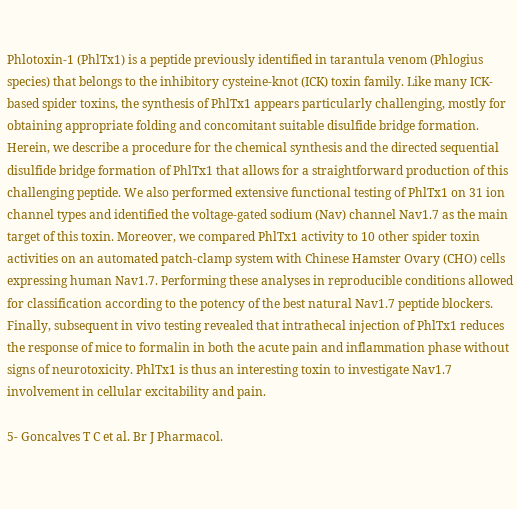Phlotoxin-1 (PhlTx1) is a peptide previously identified in tarantula venom (Phlogius species) that belongs to the inhibitory cysteine-knot (ICK) toxin family. Like many ICK-based spider toxins, the synthesis of PhlTx1 appears particularly challenging, mostly for obtaining appropriate folding and concomitant suitable disulfide bridge formation. Herein, we describe a procedure for the chemical synthesis and the directed sequential disulfide bridge formation of PhlTx1 that allows for a straightforward production of this challenging peptide. We also performed extensive functional testing of PhlTx1 on 31 ion channel types and identified the voltage-gated sodium (Nav) channel Nav1.7 as the main target of this toxin. Moreover, we compared PhlTx1 activity to 10 other spider toxin activities on an automated patch-clamp system with Chinese Hamster Ovary (CHO) cells expressing human Nav1.7. Performing these analyses in reproducible conditions allowed for classification according to the potency of the best natural Nav1.7 peptide blockers. Finally, subsequent in vivo testing revealed that intrathecal injection of PhlTx1 reduces the response of mice to formalin in both the acute pain and inflammation phase without signs of neurotoxicity. PhlTx1 is thus an interesting toxin to investigate Nav1.7 involvement in cellular excitability and pain.

5- Goncalves T C et al. Br J Pharmacol.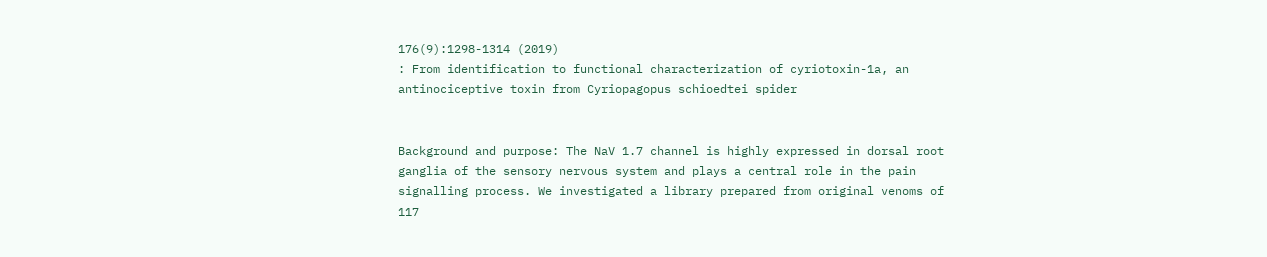176(9):1298-1314 (2019)
: From identification to functional characterization of cyriotoxin-1a, an antinociceptive toxin from Cyriopagopus schioedtei spider


Background and purpose: The NaV 1.7 channel is highly expressed in dorsal root ganglia of the sensory nervous system and plays a central role in the pain signalling process. We investigated a library prepared from original venoms of 117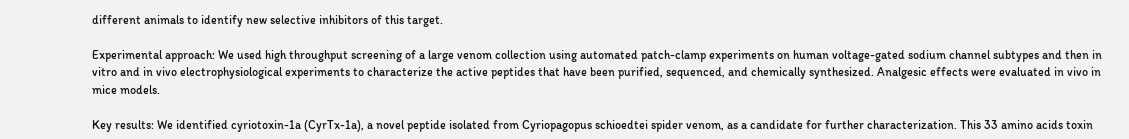different animals to identify new selective inhibitors of this target.

Experimental approach: We used high throughput screening of a large venom collection using automated patch-clamp experiments on human voltage-gated sodium channel subtypes and then in vitro and in vivo electrophysiological experiments to characterize the active peptides that have been purified, sequenced, and chemically synthesized. Analgesic effects were evaluated in vivo in mice models.

Key results: We identified cyriotoxin-1a (CyrTx-1a), a novel peptide isolated from Cyriopagopus schioedtei spider venom, as a candidate for further characterization. This 33 amino acids toxin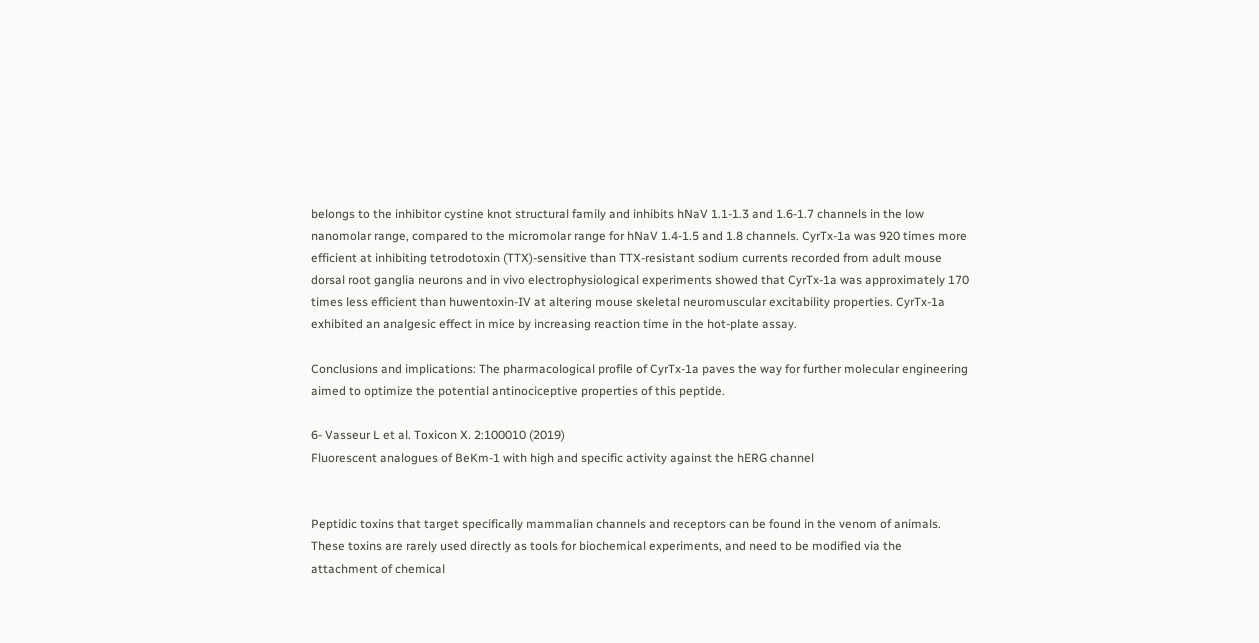belongs to the inhibitor cystine knot structural family and inhibits hNaV 1.1-1.3 and 1.6-1.7 channels in the low nanomolar range, compared to the micromolar range for hNaV 1.4-1.5 and 1.8 channels. CyrTx-1a was 920 times more efficient at inhibiting tetrodotoxin (TTX)-sensitive than TTX-resistant sodium currents recorded from adult mouse dorsal root ganglia neurons and in vivo electrophysiological experiments showed that CyrTx-1a was approximately 170 times less efficient than huwentoxin-IV at altering mouse skeletal neuromuscular excitability properties. CyrTx-1a exhibited an analgesic effect in mice by increasing reaction time in the hot-plate assay.

Conclusions and implications: The pharmacological profile of CyrTx-1a paves the way for further molecular engineering aimed to optimize the potential antinociceptive properties of this peptide.

6- Vasseur L et al. Toxicon X. 2:100010 (2019)
Fluorescent analogues of BeKm-1 with high and specific activity against the hERG channel


Peptidic toxins that target specifically mammalian channels and receptors can be found in the venom of animals. These toxins are rarely used directly as tools for biochemical experiments, and need to be modified via the attachment of chemical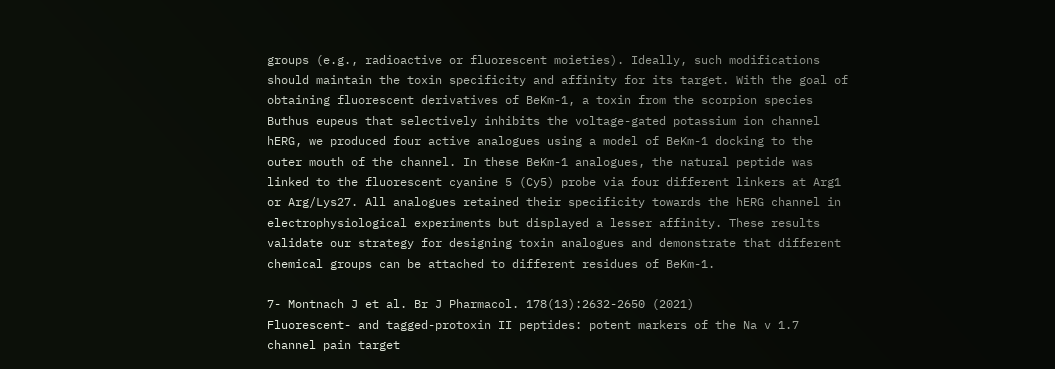groups (e.g., radioactive or fluorescent moieties). Ideally, such modifications should maintain the toxin specificity and affinity for its target. With the goal of obtaining fluorescent derivatives of BeKm-1, a toxin from the scorpion species Buthus eupeus that selectively inhibits the voltage-gated potassium ion channel hERG, we produced four active analogues using a model of BeKm-1 docking to the outer mouth of the channel. In these BeKm-1 analogues, the natural peptide was linked to the fluorescent cyanine 5 (Cy5) probe via four different linkers at Arg1 or Arg/Lys27. All analogues retained their specificity towards the hERG channel in electrophysiological experiments but displayed a lesser affinity. These results validate our strategy for designing toxin analogues and demonstrate that different chemical groups can be attached to different residues of BeKm-1.

7- Montnach J et al. Br J Pharmacol. 178(13):2632-2650 (2021)
Fluorescent- and tagged-protoxin II peptides: potent markers of the Na v 1.7 channel pain target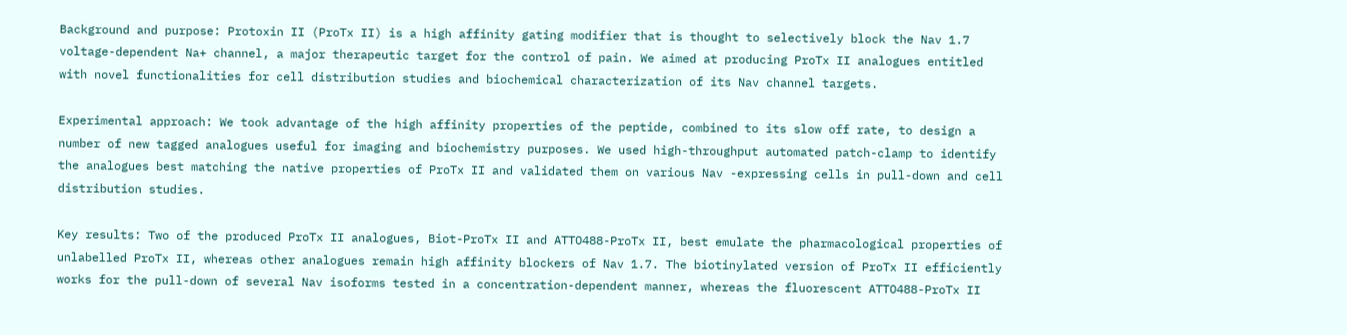Background and purpose: Protoxin II (ProTx II) is a high affinity gating modifier that is thought to selectively block the Nav 1.7 voltage-dependent Na+ channel, a major therapeutic target for the control of pain. We aimed at producing ProTx II analogues entitled with novel functionalities for cell distribution studies and biochemical characterization of its Nav channel targets.

Experimental approach: We took advantage of the high affinity properties of the peptide, combined to its slow off rate, to design a number of new tagged analogues useful for imaging and biochemistry purposes. We used high-throughput automated patch-clamp to identify the analogues best matching the native properties of ProTx II and validated them on various Nav -expressing cells in pull-down and cell distribution studies.

Key results: Two of the produced ProTx II analogues, Biot-ProTx II and ATTO488-ProTx II, best emulate the pharmacological properties of unlabelled ProTx II, whereas other analogues remain high affinity blockers of Nav 1.7. The biotinylated version of ProTx II efficiently works for the pull-down of several Nav isoforms tested in a concentration-dependent manner, whereas the fluorescent ATTO488-ProTx II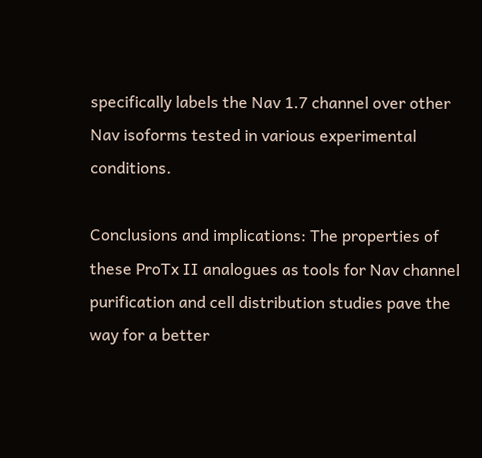specifically labels the Nav 1.7 channel over other Nav isoforms tested in various experimental conditions.

Conclusions and implications: The properties of these ProTx II analogues as tools for Nav channel purification and cell distribution studies pave the way for a better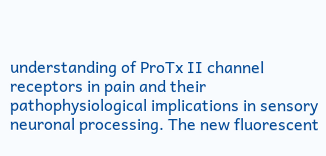understanding of ProTx II channel receptors in pain and their pathophysiological implications in sensory neuronal processing. The new fluorescent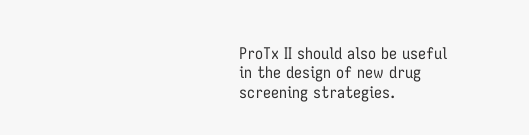ProTx II should also be useful in the design of new drug screening strategies.